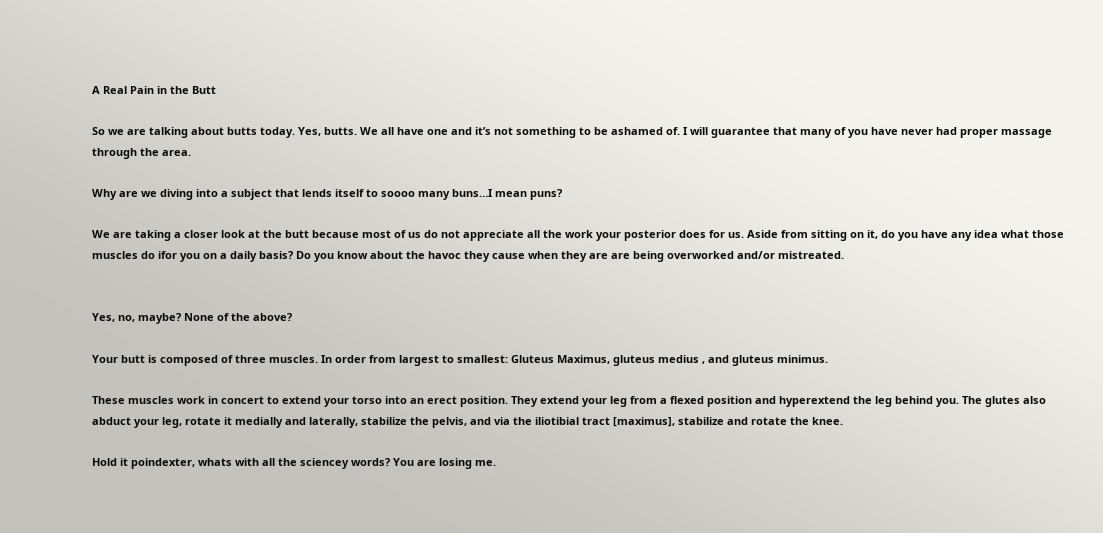A Real Pain in the Butt

So we are talking about butts today. Yes, butts. We all have one and it’s not something to be ashamed of. I will guarantee that many of you have never had proper massage through the area.

Why are we diving into a subject that lends itself to soooo many buns…I mean puns?

We are taking a closer look at the butt because most of us do not appreciate all the work your posterior does for us. Aside from sitting on it, do you have any idea what those muscles do ifor you on a daily basis? Do you know about the havoc they cause when they are are being overworked and/or mistreated.


Yes, no, maybe? None of the above?

Your butt is composed of three muscles. In order from largest to smallest: Gluteus Maximus, gluteus medius , and gluteus minimus.

These muscles work in concert to extend your torso into an erect position. They extend your leg from a flexed position and hyperextend the leg behind you. The glutes also abduct your leg, rotate it medially and laterally, stabilize the pelvis, and via the iliotibial tract [maximus], stabilize and rotate the knee.

Hold it poindexter, whats with all the sciencey words? You are losing me.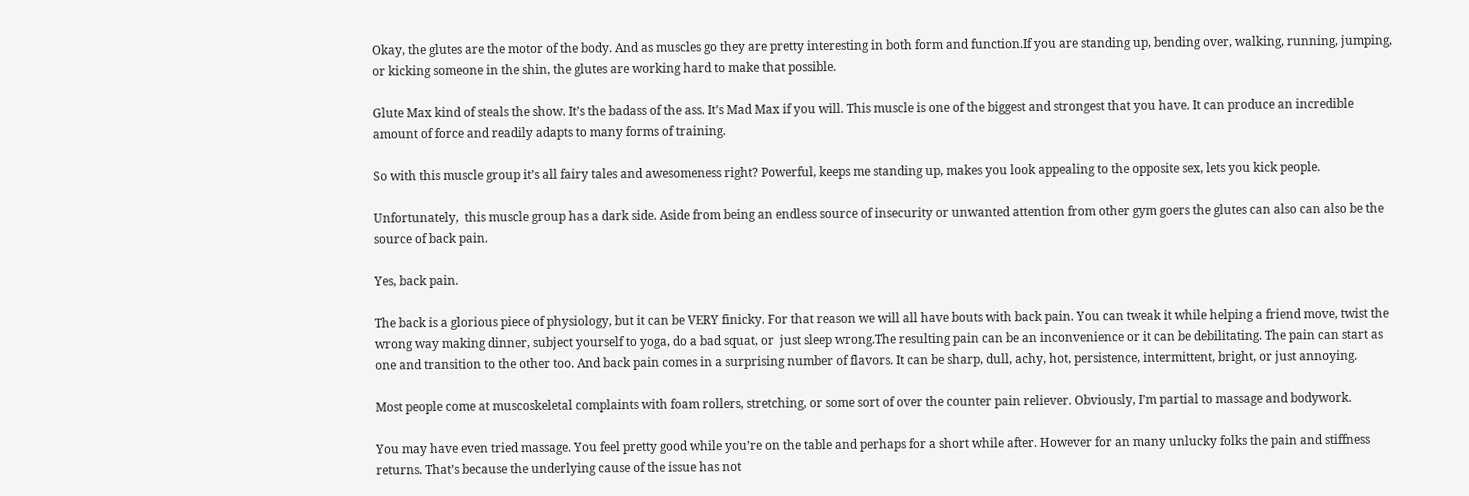Okay, the glutes are the motor of the body. And as muscles go they are pretty interesting in both form and function.If you are standing up, bending over, walking, running, jumping, or kicking someone in the shin, the glutes are working hard to make that possible.

Glute Max kind of steals the show. It’s the badass of the ass. It’s Mad Max if you will. This muscle is one of the biggest and strongest that you have. It can produce an incredible amount of force and readily adapts to many forms of training.

So with this muscle group it’s all fairy tales and awesomeness right? Powerful, keeps me standing up, makes you look appealing to the opposite sex, lets you kick people.

Unfortunately,  this muscle group has a dark side. Aside from being an endless source of insecurity or unwanted attention from other gym goers the glutes can also can also be the source of back pain.

Yes, back pain.

The back is a glorious piece of physiology, but it can be VERY finicky. For that reason we will all have bouts with back pain. You can tweak it while helping a friend move, twist the wrong way making dinner, subject yourself to yoga, do a bad squat, or  just sleep wrong.The resulting pain can be an inconvenience or it can be debilitating. The pain can start as one and transition to the other too. And back pain comes in a surprising number of flavors. It can be sharp, dull, achy, hot, persistence, intermittent, bright, or just annoying.

Most people come at muscoskeletal complaints with foam rollers, stretching, or some sort of over the counter pain reliever. Obviously, I’m partial to massage and bodywork.

You may have even tried massage. You feel pretty good while you’re on the table and perhaps for a short while after. However for an many unlucky folks the pain and stiffness returns. That’s because the underlying cause of the issue has not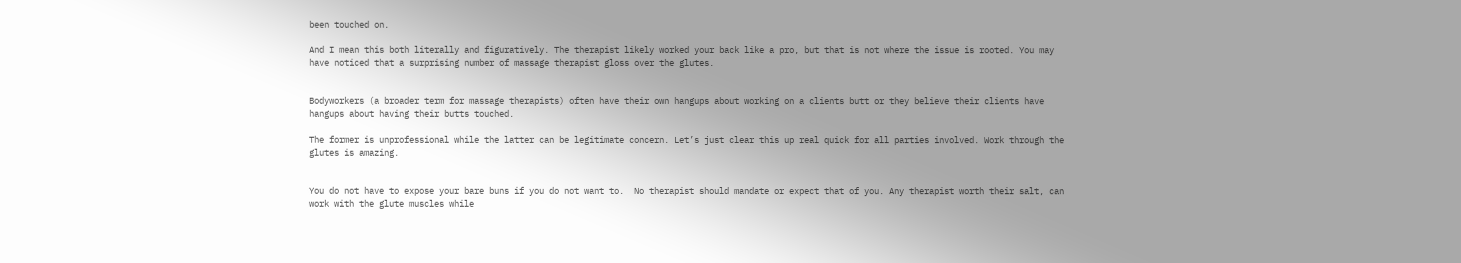been touched on.

And I mean this both literally and figuratively. The therapist likely worked your back like a pro, but that is not where the issue is rooted. You may have noticed that a surprising number of massage therapist gloss over the glutes.


Bodyworkers (a broader term for massage therapists) often have their own hangups about working on a clients butt or they believe their clients have hangups about having their butts touched.

The former is unprofessional while the latter can be legitimate concern. Let’s just clear this up real quick for all parties involved. Work through the glutes is amazing.


You do not have to expose your bare buns if you do not want to.  No therapist should mandate or expect that of you. Any therapist worth their salt, can work with the glute muscles while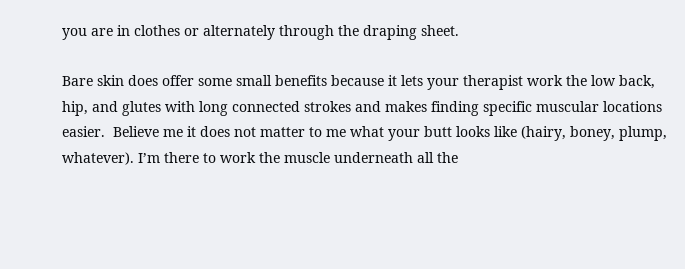you are in clothes or alternately through the draping sheet.

Bare skin does offer some small benefits because it lets your therapist work the low back, hip, and glutes with long connected strokes and makes finding specific muscular locations easier.  Believe me it does not matter to me what your butt looks like (hairy, boney, plump, whatever). I’m there to work the muscle underneath all the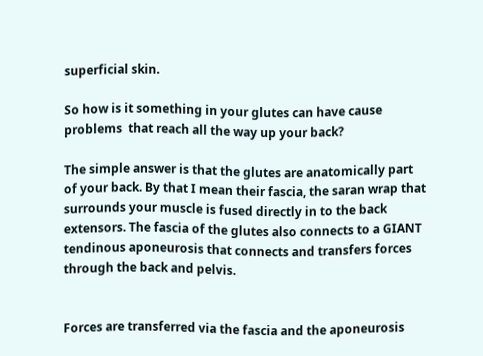superficial skin.

So how is it something in your glutes can have cause problems  that reach all the way up your back?

The simple answer is that the glutes are anatomically part of your back. By that I mean their fascia, the saran wrap that surrounds your muscle is fused directly in to the back extensors. The fascia of the glutes also connects to a GIANT tendinous aponeurosis that connects and transfers forces through the back and pelvis.


Forces are transferred via the fascia and the aponeurosis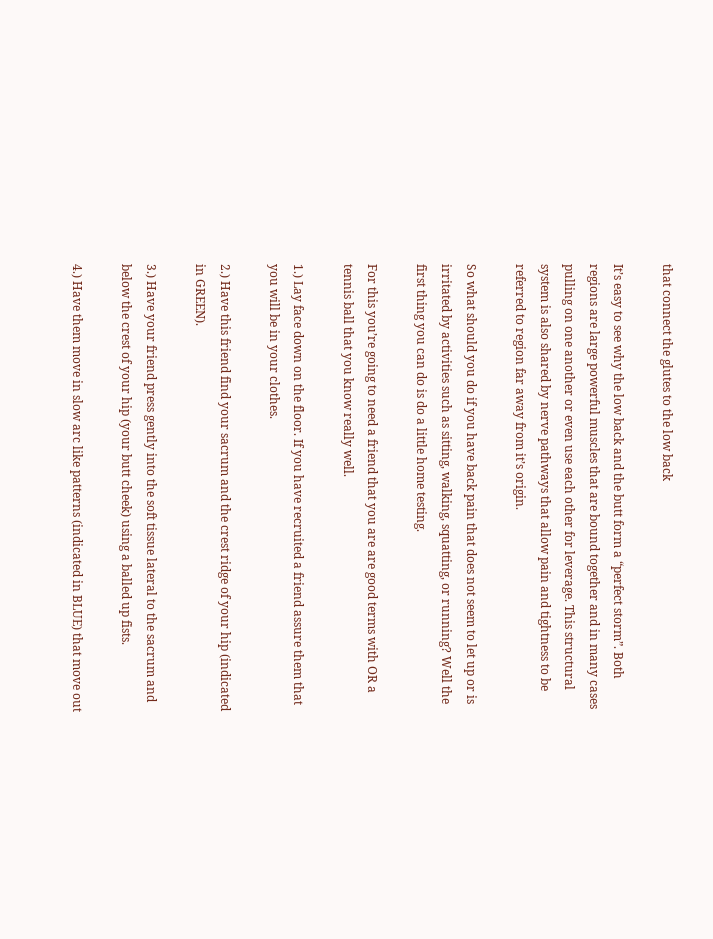that connect the glutes to the low back

It’s easy to see why the low back and the butt form a “perfect storm”. Both regions are large powerful muscles that are bound together and in many cases pulling on one another or even use each other for leverage. This structural system is also shared by nerve pathways that allow pain and tightness to be referred to region far away from it’s origin.

So what should you do if you have back pain that does not seem to let up or is irritated by activities such as sitting, walking, squatting, or running? Well the first thing you can do is do a little home testing.

For this you’re going to need a friend that you are are good terms with OR a tennis ball that you know really well.

1.) Lay face down on the floor. If you have recruited a friend assure them that you will be in your clothes.

2.) Have this friend find your sacrum and the crest ridge of your hip (indicated in GREEN).

3.) Have your friend press gently into the soft tissue lateral to the sacrum and below the crest of your hip (your butt cheek) using a balled up fists.

4.) Have them move in slow arc like patterns (indicated in BLUE) that move out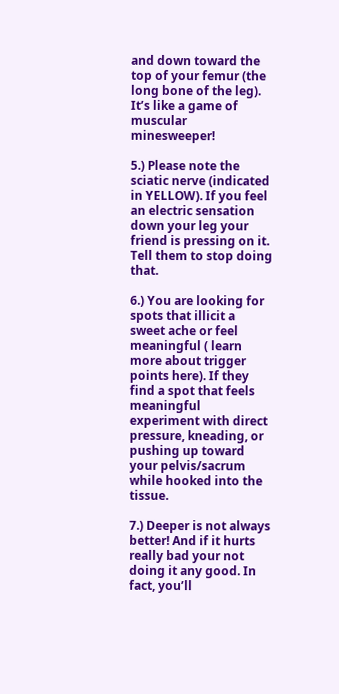and down toward the top of your femur (the long bone of the leg). It’s like a game of muscular minesweeper!

5.) Please note the sciatic nerve (indicated in YELLOW). If you feel an electric sensation down your leg your friend is pressing on it. Tell them to stop doing that.

6.) You are looking for spots that illicit a sweet ache or feel meaningful ( learn more about trigger points here). If they find a spot that feels meaningful experiment with direct pressure, kneading, or pushing up toward your pelvis/sacrum while hooked into the tissue.

7.) Deeper is not always better! And if it hurts really bad your not doing it any good. In fact, you’ll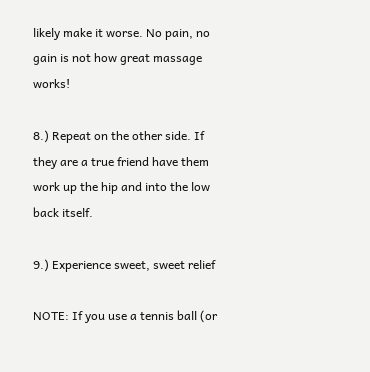likely make it worse. No pain, no gain is not how great massage works!

8.) Repeat on the other side. If they are a true friend have them work up the hip and into the low back itself.

9.) Experience sweet, sweet relief

NOTE: If you use a tennis ball (or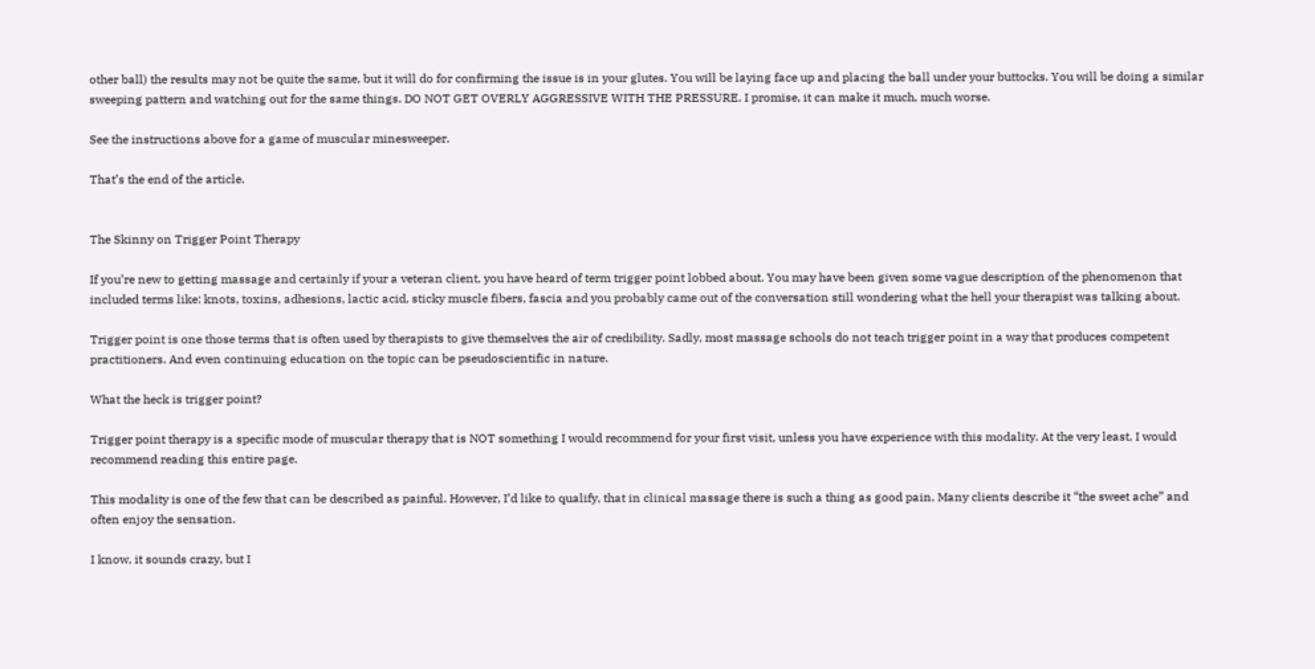other ball) the results may not be quite the same, but it will do for confirming the issue is in your glutes. You will be laying face up and placing the ball under your buttocks. You will be doing a similar sweeping pattern and watching out for the same things. DO NOT GET OVERLY AGGRESSIVE WITH THE PRESSURE. I promise, it can make it much, much worse.

See the instructions above for a game of muscular minesweeper.

That’s the end of the article.


The Skinny on Trigger Point Therapy

If you’re new to getting massage and certainly if your a veteran client, you have heard of term trigger point lobbed about. You may have been given some vague description of the phenomenon that included terms like: knots, toxins, adhesions, lactic acid, sticky muscle fibers, fascia and you probably came out of the conversation still wondering what the hell your therapist was talking about.

Trigger point is one those terms that is often used by therapists to give themselves the air of credibility. Sadly, most massage schools do not teach trigger point in a way that produces competent practitioners. And even continuing education on the topic can be pseudoscientific in nature.

What the heck is trigger point?

Trigger point therapy is a specific mode of muscular therapy that is NOT something I would recommend for your first visit, unless you have experience with this modality. At the very least, I would recommend reading this entire page.

This modality is one of the few that can be described as painful. However, I’d like to qualify, that in clinical massage there is such a thing as good pain. Many clients describe it “the sweet ache” and often enjoy the sensation.

I know, it sounds crazy, but I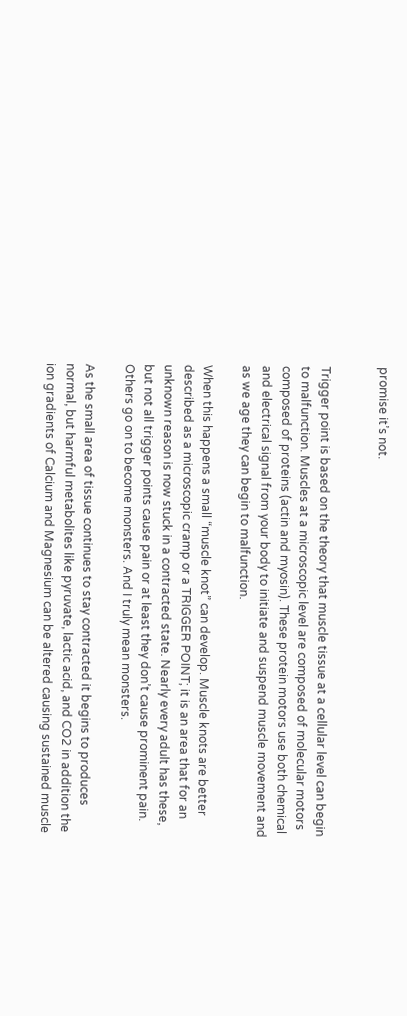promise it’s not.


Trigger point is based on the theory that muscle tissue at a cellular level can begin to malfunction. Muscles at a microscopic level are composed of molecular motors composed of proteins (actin and myosin). These protein motors use both chemical and electrical signal from your body to initiate and suspend muscle movement and as we age they can begin to malfunction.

When this happens a small “muscle knot” can develop. Muscle knots are better described as a microscopic cramp or a TRIGGER POINT; it is an area that for an unknown reason is now stuck in a contracted state. Nearly every adult has these, but not all trigger points cause pain or at least they don’t cause prominent pain. Others go on to become monsters. And I truly mean monsters.

As the small area of tissue continues to stay contracted it begins to produces normal, but harmful metabolites like pyruvate, lactic acid, and CO2 in addition the ion gradients of Calcium and Magnesium can be altered causing sustained muscle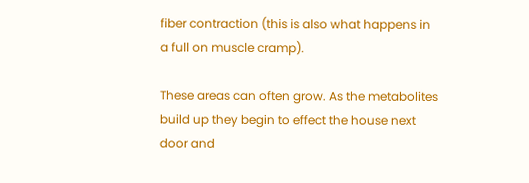fiber contraction (this is also what happens in a full on muscle cramp).

These areas can often grow. As the metabolites build up they begin to effect the house next door and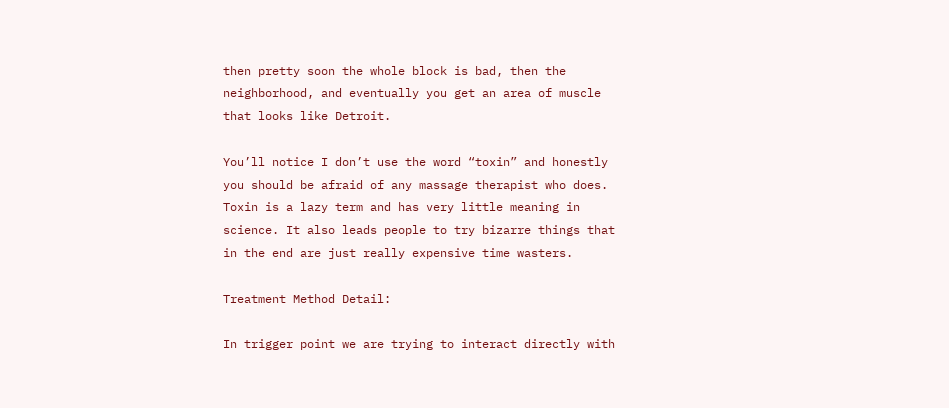then pretty soon the whole block is bad, then the neighborhood, and eventually you get an area of muscle that looks like Detroit.

You’ll notice I don’t use the word “toxin” and honestly you should be afraid of any massage therapist who does. Toxin is a lazy term and has very little meaning in science. It also leads people to try bizarre things that in the end are just really expensive time wasters.

Treatment Method Detail:

In trigger point we are trying to interact directly with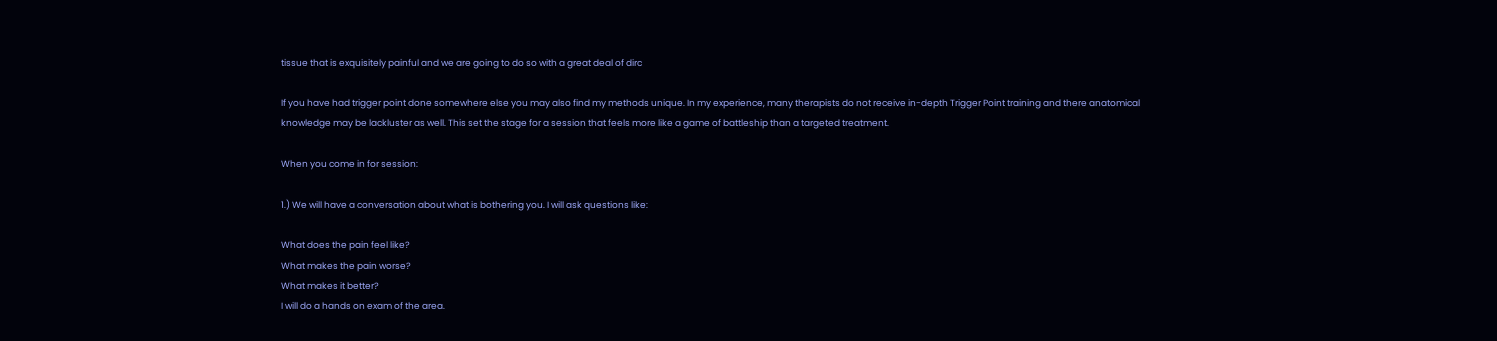tissue that is exquisitely painful and we are going to do so with a great deal of dirc

If you have had trigger point done somewhere else you may also find my methods unique. In my experience, many therapists do not receive in-depth Trigger Point training and there anatomical knowledge may be lackluster as well. This set the stage for a session that feels more like a game of battleship than a targeted treatment.

When you come in for session:

1.) We will have a conversation about what is bothering you. I will ask questions like:

What does the pain feel like?
What makes the pain worse?
What makes it better?
I will do a hands on exam of the area.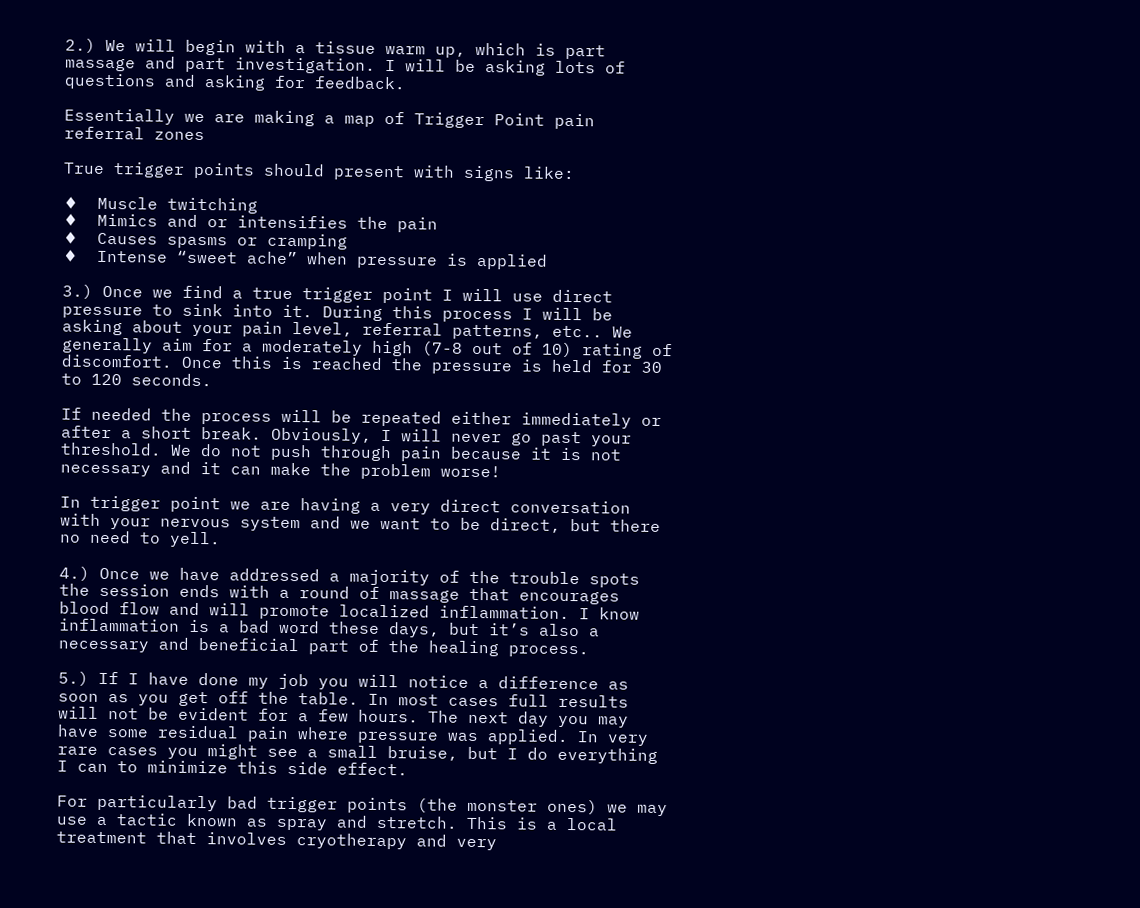2.) We will begin with a tissue warm up, which is part massage and part investigation. I will be asking lots of questions and asking for feedback.

Essentially we are making a map of Trigger Point pain referral zones

True trigger points should present with signs like:

♦  Muscle twitching
♦  Mimics and or intensifies the pain
♦  Causes spasms or cramping
♦  Intense “sweet ache” when pressure is applied

3.) Once we find a true trigger point I will use direct pressure to sink into it. During this process I will be asking about your pain level, referral patterns, etc.. We generally aim for a moderately high (7-8 out of 10) rating of discomfort. Once this is reached the pressure is held for 30 to 120 seconds.

If needed the process will be repeated either immediately or after a short break. Obviously, I will never go past your threshold. We do not push through pain because it is not necessary and it can make the problem worse!

In trigger point we are having a very direct conversation with your nervous system and we want to be direct, but there no need to yell.

4.) Once we have addressed a majority of the trouble spots the session ends with a round of massage that encourages blood flow and will promote localized inflammation. I know inflammation is a bad word these days, but it’s also a necessary and beneficial part of the healing process.

5.) If I have done my job you will notice a difference as soon as you get off the table. In most cases full results will not be evident for a few hours. The next day you may have some residual pain where pressure was applied. In very rare cases you might see a small bruise, but I do everything I can to minimize this side effect.

For particularly bad trigger points (the monster ones) we may use a tactic known as spray and stretch. This is a local treatment that involves cryotherapy and very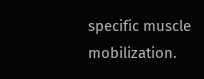specific muscle mobilization.